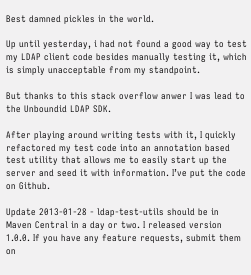Best damned pickles in the world.

Up until yesterday, i had not found a good way to test my LDAP client code besides manually testing it, which is simply unacceptable from my standpoint.

But thanks to this stack overflow anwer I was lead to the Unboundid LDAP SDK.

After playing around writing tests with it, I quickly refactored my test code into an annotation based test utility that allows me to easily start up the server and seed it with information. I’ve put the code on Github.

Update 2013-01-28 - ldap-test-utils should be in Maven Central in a day or two. I released version 1.0.0. If you have any feature requests, submit them on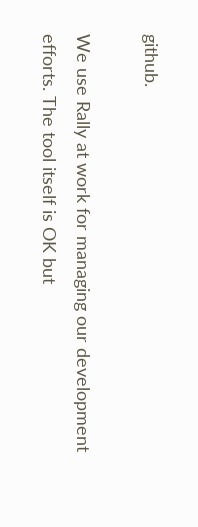github.

We use Rally at work for managing our development efforts. The tool itself is OK but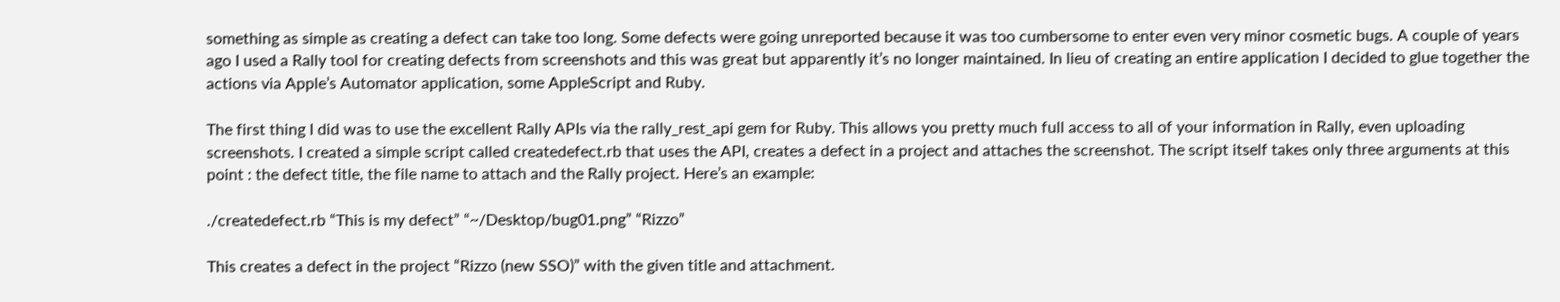something as simple as creating a defect can take too long. Some defects were going unreported because it was too cumbersome to enter even very minor cosmetic bugs. A couple of years ago I used a Rally tool for creating defects from screenshots and this was great but apparently it’s no longer maintained. In lieu of creating an entire application I decided to glue together the actions via Apple’s Automator application, some AppleScript and Ruby.

The first thing I did was to use the excellent Rally APIs via the rally_rest_api gem for Ruby. This allows you pretty much full access to all of your information in Rally, even uploading screenshots. I created a simple script called createdefect.rb that uses the API, creates a defect in a project and attaches the screenshot. The script itself takes only three arguments at this point : the defect title, the file name to attach and the Rally project. Here’s an example:

./createdefect.rb “This is my defect” “~/Desktop/bug01.png” “Rizzo”

This creates a defect in the project “Rizzo (new SSO)” with the given title and attachment.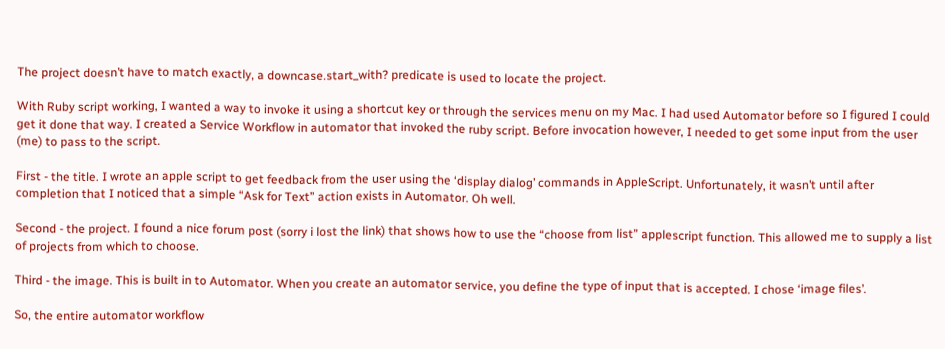The project doesn’t have to match exactly, a downcase.start_with? predicate is used to locate the project.

With Ruby script working, I wanted a way to invoke it using a shortcut key or through the services menu on my Mac. I had used Automator before so I figured I could get it done that way. I created a Service Workflow in automator that invoked the ruby script. Before invocation however, I needed to get some input from the user (me) to pass to the script.

First - the title. I wrote an apple script to get feedback from the user using the ‘display dialog’ commands in AppleScript. Unfortunately, it wasn’t until after completion that I noticed that a simple “Ask for Text” action exists in Automator. Oh well.

Second - the project. I found a nice forum post (sorry i lost the link) that shows how to use the “choose from list” applescript function. This allowed me to supply a list of projects from which to choose.

Third - the image. This is built in to Automator. When you create an automator service, you define the type of input that is accepted. I chose ‘image files’.

So, the entire automator workflow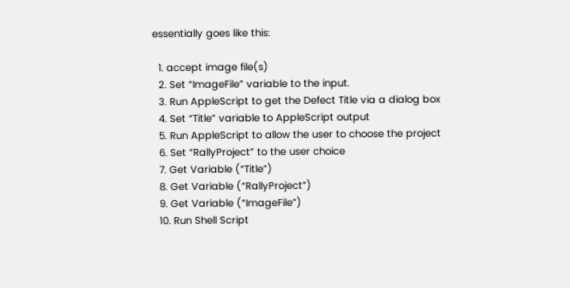essentially goes like this:

  1. accept image file(s)
  2. Set “ImageFile” variable to the input.
  3. Run AppleScript to get the Defect Title via a dialog box
  4. Set “Title” variable to AppleScript output
  5. Run AppleScript to allow the user to choose the project
  6. Set “RallyProject” to the user choice
  7. Get Variable (“Title”)
  8. Get Variable (“RallyProject”)
  9. Get Variable (“ImageFile”)
  10. Run Shell Script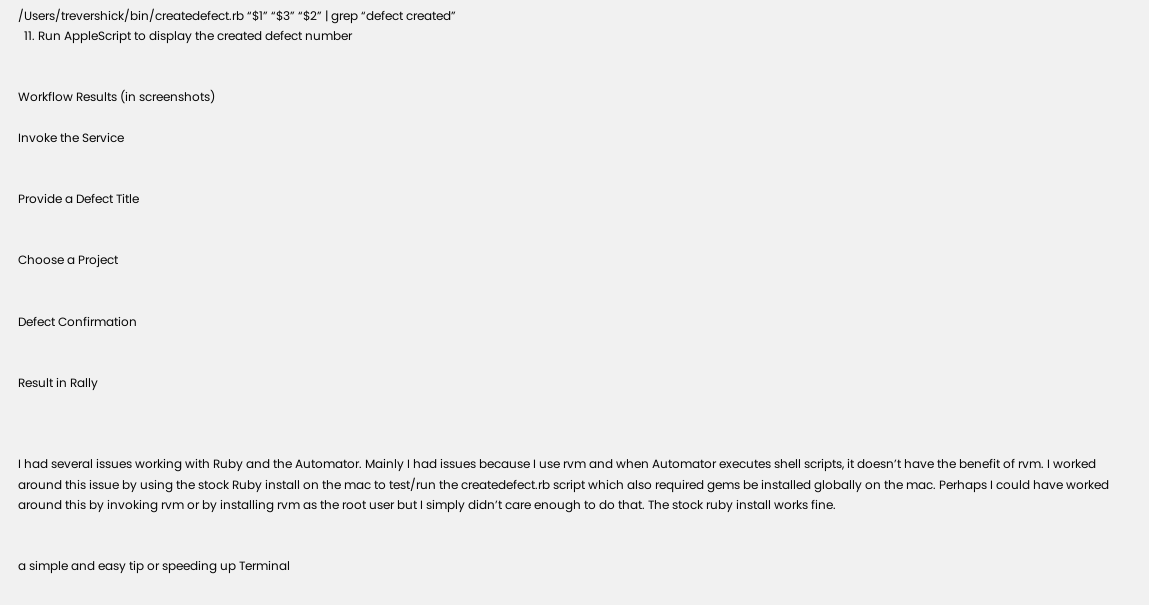/Users/trevershick/bin/createdefect.rb “$1” “$3” “$2” | grep “defect created”
  11. Run AppleScript to display the created defect number


Workflow Results (in screenshots)

Invoke the Service


Provide a Defect Title


Choose a Project


Defect Confirmation


Result in Rally



I had several issues working with Ruby and the Automator. Mainly I had issues because I use rvm and when Automator executes shell scripts, it doesn’t have the benefit of rvm. I worked around this issue by using the stock Ruby install on the mac to test/run the createdefect.rb script which also required gems be installed globally on the mac. Perhaps I could have worked around this by invoking rvm or by installing rvm as the root user but I simply didn’t care enough to do that. The stock ruby install works fine.


a simple and easy tip or speeding up Terminal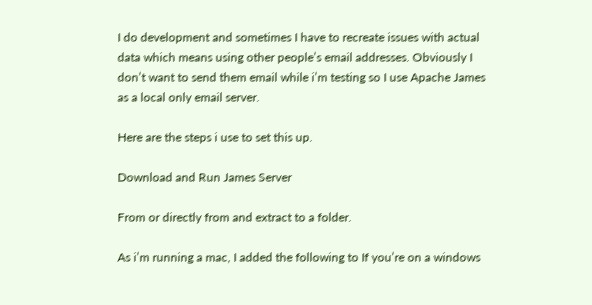I do development and sometimes I have to recreate issues with actual data which means using other people’s email addresses. Obviously I don’t want to send them email while i’m testing so I use Apache James as a local only email server.

Here are the steps i use to set this up.

Download and Run James Server

From or directly from and extract to a folder.

As i’m running a mac, I added the following to If you’re on a windows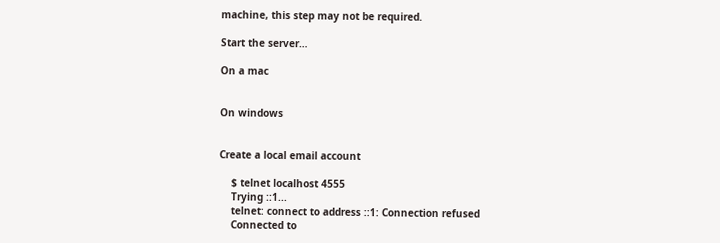machine, this step may not be required.

Start the server…

On a mac


On windows


Create a local email account

    $ telnet localhost 4555
    Trying ::1...
    telnet: connect to address ::1: Connection refused
    Connected to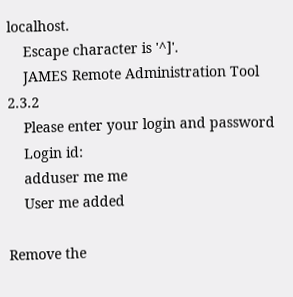localhost.
    Escape character is '^]'.
    JAMES Remote Administration Tool 2.3.2
    Please enter your login and password
    Login id:
    adduser me me
    User me added

Remove the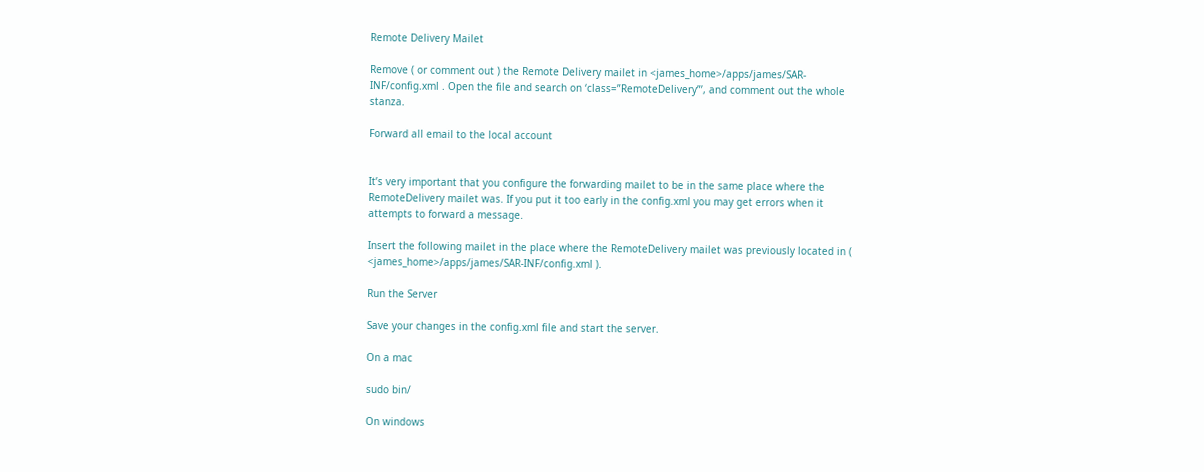Remote Delivery Mailet

Remove ( or comment out ) the Remote Delivery mailet in <james_home>/apps/james/SAR-INF/config.xml . Open the file and search on ‘class=”RemoteDelivery”’, and comment out the whole stanza.

Forward all email to the local account


It’s very important that you configure the forwarding mailet to be in the same place where the RemoteDelivery mailet was. If you put it too early in the config.xml you may get errors when it attempts to forward a message.

Insert the following mailet in the place where the RemoteDelivery mailet was previously located in ( <james_home>/apps/james/SAR-INF/config.xml ).

Run the Server

Save your changes in the config.xml file and start the server.

On a mac

sudo bin/

On windows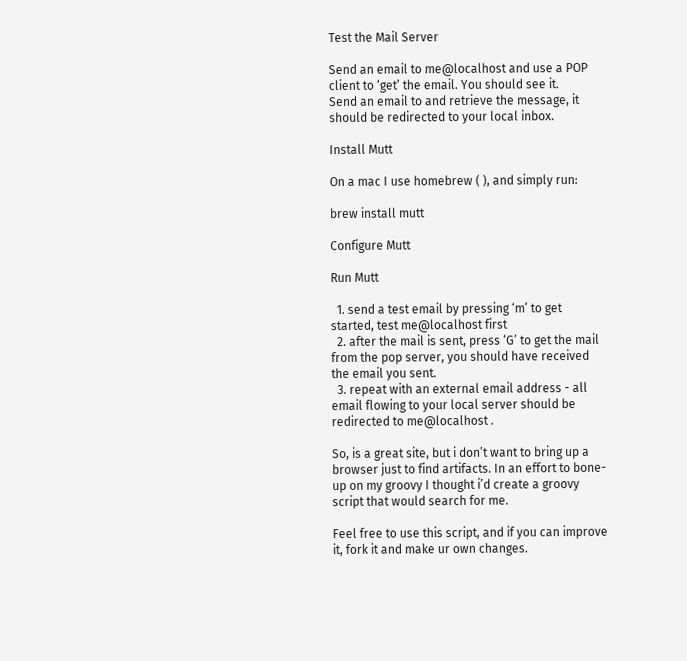Test the Mail Server

Send an email to me@localhost and use a POP client to ‘get’ the email. You should see it.
Send an email to and retrieve the message, it should be redirected to your local inbox.

Install Mutt

On a mac I use homebrew ( ), and simply run:

brew install mutt

Configure Mutt

Run Mutt

  1. send a test email by pressing ‘m’ to get started, test me@localhost first
  2. after the mail is sent, press ‘G’ to get the mail from the pop server, you should have received the email you sent.
  3. repeat with an external email address - all email flowing to your local server should be redirected to me@localhost .

So, is a great site, but i don’t want to bring up a browser just to find artifacts. In an effort to bone-up on my groovy I thought i’d create a groovy script that would search for me.

Feel free to use this script, and if you can improve it, fork it and make ur own changes.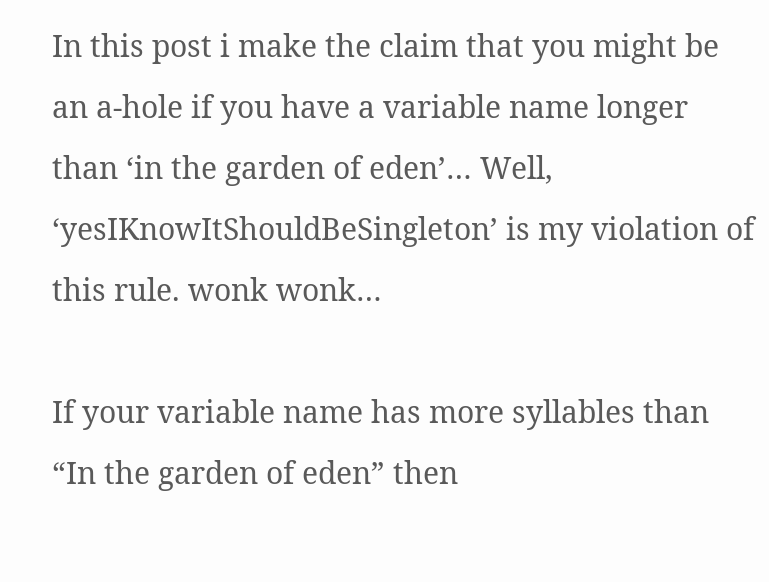In this post i make the claim that you might be an a-hole if you have a variable name longer than ‘in the garden of eden’… Well, ‘yesIKnowItShouldBeSingleton’ is my violation of this rule. wonk wonk…

If your variable name has more syllables than “In the garden of eden” then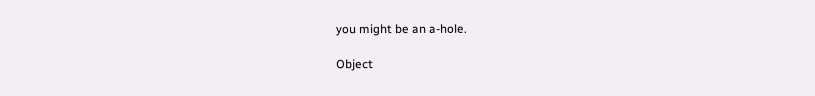you might be an a-hole.

Object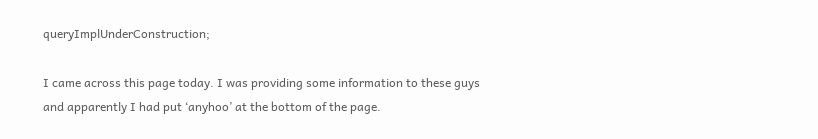queryImplUnderConstruction;

I came across this page today. I was providing some information to these guys and apparently I had put ‘anyhoo’ at the bottom of the page.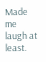Made me laugh at least.